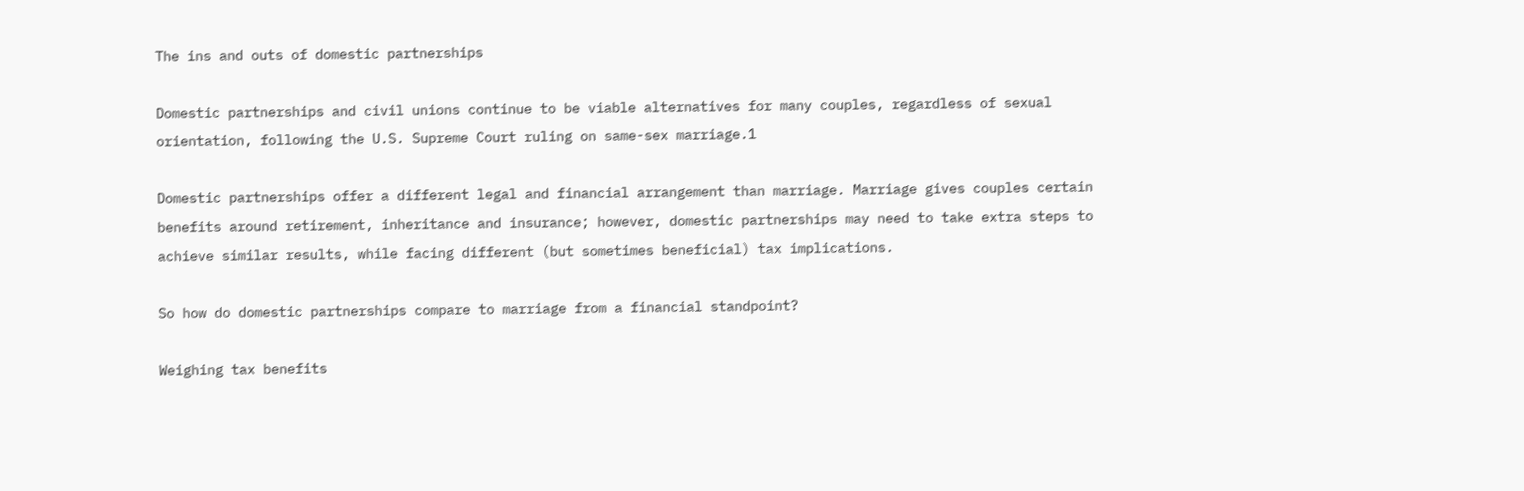The ins and outs of domestic partnerships

Domestic partnerships and civil unions continue to be viable alternatives for many couples, regardless of sexual orientation, following the U.S. Supreme Court ruling on same-sex marriage.1

Domestic partnerships offer a different legal and financial arrangement than marriage. Marriage gives couples certain benefits around retirement, inheritance and insurance; however, domestic partnerships may need to take extra steps to achieve similar results, while facing different (but sometimes beneficial) tax implications.

So how do domestic partnerships compare to marriage from a financial standpoint?

Weighing tax benefits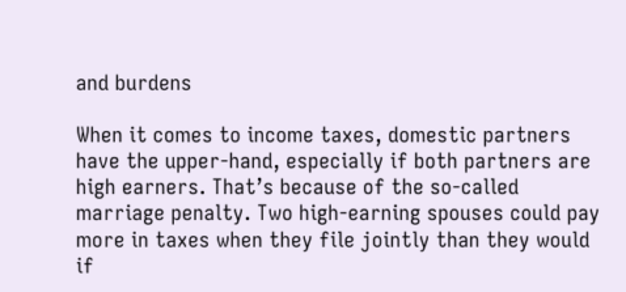and burdens

When it comes to income taxes, domestic partners have the upper-hand, especially if both partners are high earners. That’s because of the so-called marriage penalty. Two high-earning spouses could pay more in taxes when they file jointly than they would if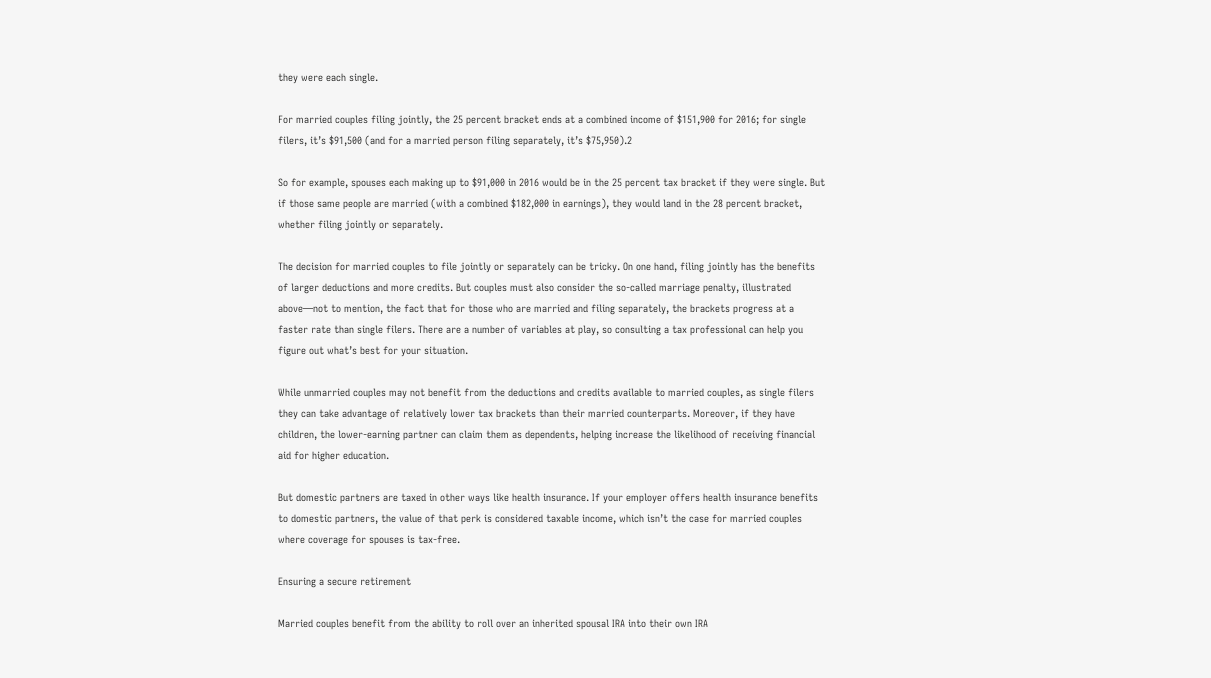they were each single.

For married couples filing jointly, the 25 percent bracket ends at a combined income of $151,900 for 2016; for single filers, it’s $91,500 (and for a married person filing separately, it’s $75,950).2

So for example, spouses each making up to $91,000 in 2016 would be in the 25 percent tax bracket if they were single. But if those same people are married (with a combined $182,000 in earnings), they would land in the 28 percent bracket, whether filing jointly or separately.

The decision for married couples to file jointly or separately can be tricky. On one hand, filing jointly has the benefits of larger deductions and more credits. But couples must also consider the so-called marriage penalty, illustrated above—not to mention, the fact that for those who are married and filing separately, the brackets progress at a faster rate than single filers. There are a number of variables at play, so consulting a tax professional can help you figure out what’s best for your situation.

While unmarried couples may not benefit from the deductions and credits available to married couples, as single filers they can take advantage of relatively lower tax brackets than their married counterparts. Moreover, if they have children, the lower-earning partner can claim them as dependents, helping increase the likelihood of receiving financial aid for higher education.

But domestic partners are taxed in other ways like health insurance. If your employer offers health insurance benefits to domestic partners, the value of that perk is considered taxable income, which isn’t the case for married couples where coverage for spouses is tax-free.

Ensuring a secure retirement

Married couples benefit from the ability to roll over an inherited spousal IRA into their own IRA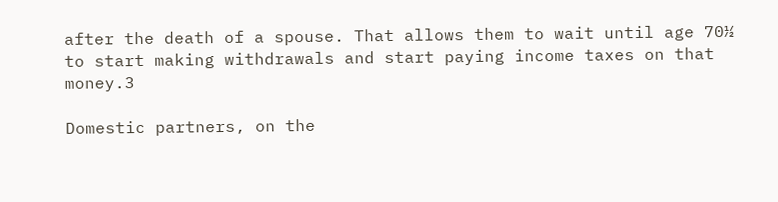after the death of a spouse. That allows them to wait until age 70½ to start making withdrawals and start paying income taxes on that money.3

Domestic partners, on the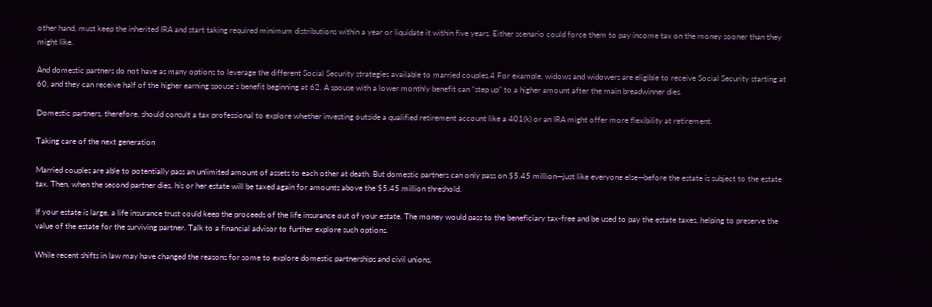other hand, must keep the inherited IRA and start taking required minimum distributions within a year or liquidate it within five years. Either scenario could force them to pay income tax on the money sooner than they might like.

And domestic partners do not have as many options to leverage the different Social Security strategies available to married couples.4 For example, widows and widowers are eligible to receive Social Security starting at 60, and they can receive half of the higher earning spouse’s benefit beginning at 62. A spouse with a lower monthly benefit can “step up” to a higher amount after the main breadwinner dies.

Domestic partners, therefore, should consult a tax professional to explore whether investing outside a qualified retirement account like a 401(k) or an IRA might offer more flexibility at retirement.

Taking care of the next generation

Married couples are able to potentially pass an unlimited amount of assets to each other at death. But domestic partners can only pass on $5.45 million—just like everyone else—before the estate is subject to the estate tax. Then, when the second partner dies, his or her estate will be taxed again for amounts above the $5.45 million threshold.

If your estate is large, a life insurance trust could keep the proceeds of the life insurance out of your estate. The money would pass to the beneficiary tax-free and be used to pay the estate taxes, helping to preserve the value of the estate for the surviving partner. Talk to a financial advisor to further explore such options.

While recent shifts in law may have changed the reasons for some to explore domestic partnerships and civil unions,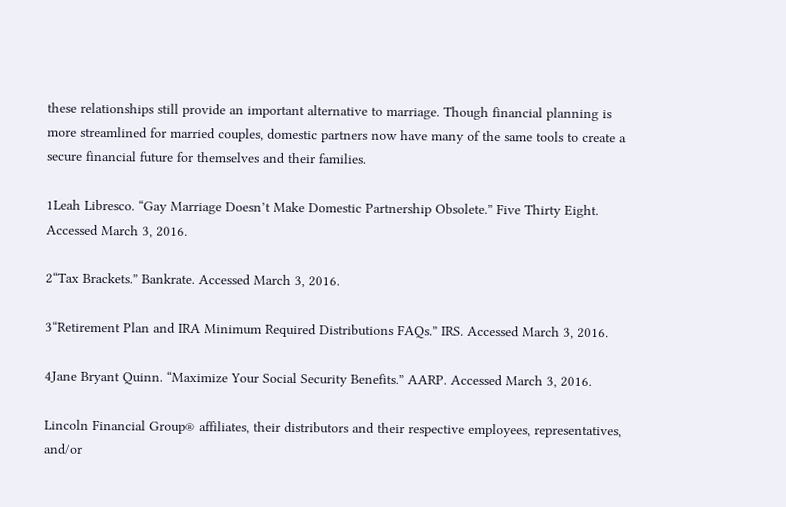these relationships still provide an important alternative to marriage. Though financial planning is more streamlined for married couples, domestic partners now have many of the same tools to create a secure financial future for themselves and their families.

1Leah Libresco. “Gay Marriage Doesn’t Make Domestic Partnership Obsolete.” Five Thirty Eight. Accessed March 3, 2016.

2“Tax Brackets.” Bankrate. Accessed March 3, 2016.

3“Retirement Plan and IRA Minimum Required Distributions FAQs.” IRS. Accessed March 3, 2016.

4Jane Bryant Quinn. “Maximize Your Social Security Benefits.” AARP. Accessed March 3, 2016.

Lincoln Financial Group® affiliates, their distributors and their respective employees, representatives, and/or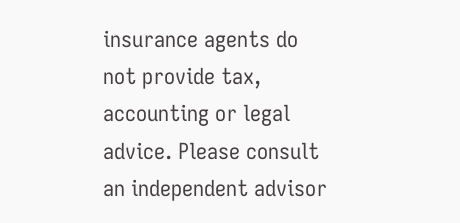insurance agents do not provide tax, accounting or legal advice. Please consult an independent advisor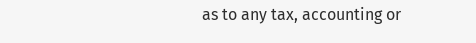as to any tax, accounting or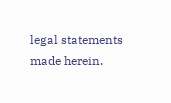legal statements made herein.